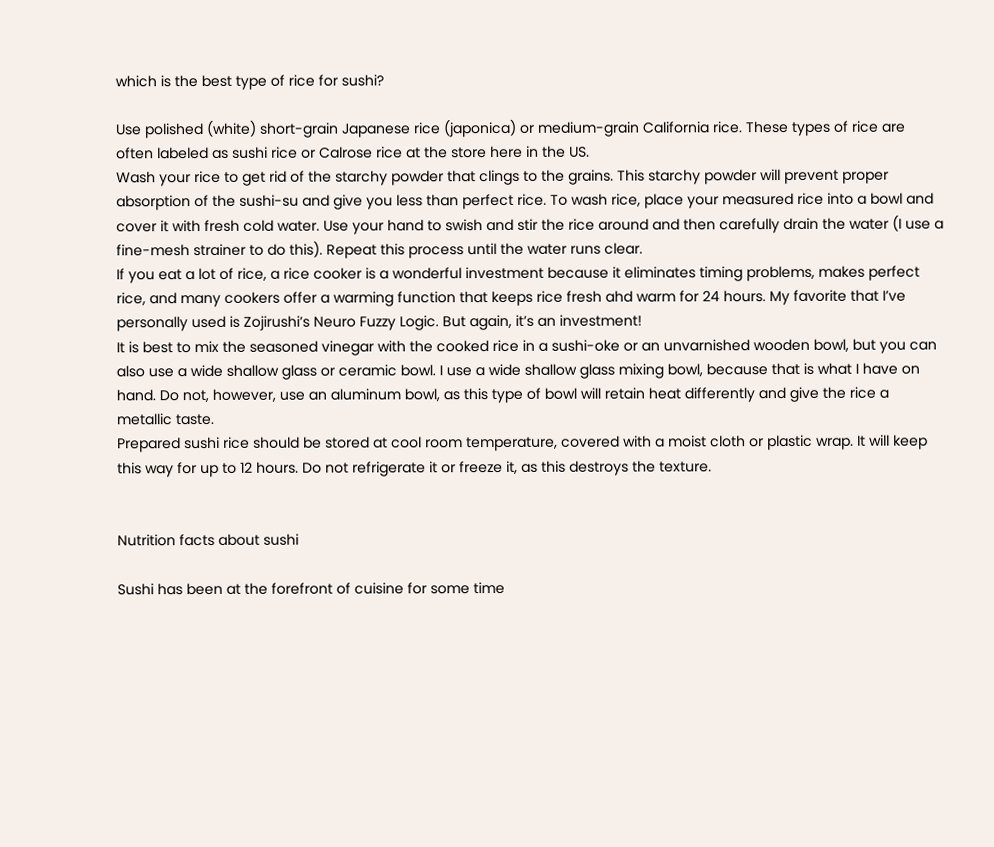which is the best type of rice for sushi?

Use polished (white) short-grain Japanese rice (japonica) or medium-grain California rice. These types of rice are often labeled as sushi rice or Calrose rice at the store here in the US.
Wash your rice to get rid of the starchy powder that clings to the grains. This starchy powder will prevent proper absorption of the sushi-su and give you less than perfect rice. To wash rice, place your measured rice into a bowl and cover it with fresh cold water. Use your hand to swish and stir the rice around and then carefully drain the water (I use a fine-mesh strainer to do this). Repeat this process until the water runs clear.
If you eat a lot of rice, a rice cooker is a wonderful investment because it eliminates timing problems, makes perfect rice, and many cookers offer a warming function that keeps rice fresh ahd warm for 24 hours. My favorite that I’ve personally used is Zojirushi’s Neuro Fuzzy Logic. But again, it’s an investment!
It is best to mix the seasoned vinegar with the cooked rice in a sushi-oke or an unvarnished wooden bowl, but you can also use a wide shallow glass or ceramic bowl. I use a wide shallow glass mixing bowl, because that is what I have on hand. Do not, however, use an aluminum bowl, as this type of bowl will retain heat differently and give the rice a metallic taste.
Prepared sushi rice should be stored at cool room temperature, covered with a moist cloth or plastic wrap. It will keep this way for up to 12 hours. Do not refrigerate it or freeze it, as this destroys the texture.


Nutrition facts about sushi

Sushi has been at the forefront of cuisine for some time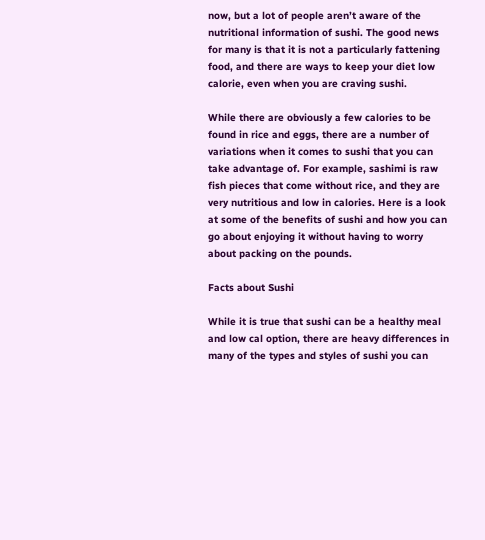now, but a lot of people aren’t aware of the nutritional information of sushi. The good news for many is that it is not a particularly fattening food, and there are ways to keep your diet low calorie, even when you are craving sushi.

While there are obviously a few calories to be found in rice and eggs, there are a number of variations when it comes to sushi that you can take advantage of. For example, sashimi is raw fish pieces that come without rice, and they are very nutritious and low in calories. Here is a look at some of the benefits of sushi and how you can go about enjoying it without having to worry about packing on the pounds.

Facts about Sushi

While it is true that sushi can be a healthy meal and low cal option, there are heavy differences in many of the types and styles of sushi you can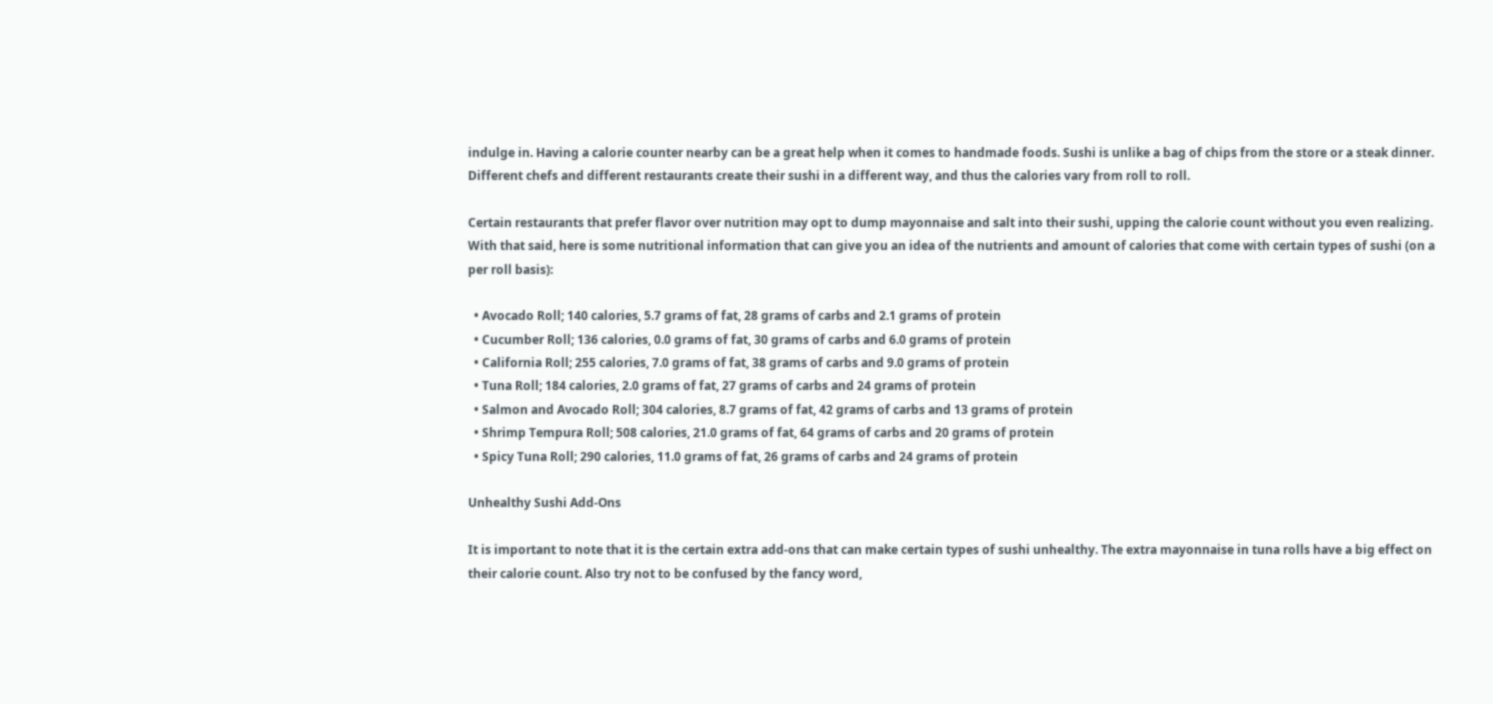indulge in. Having a calorie counter nearby can be a great help when it comes to handmade foods. Sushi is unlike a bag of chips from the store or a steak dinner. Different chefs and different restaurants create their sushi in a different way, and thus the calories vary from roll to roll.

Certain restaurants that prefer flavor over nutrition may opt to dump mayonnaise and salt into their sushi, upping the calorie count without you even realizing. With that said, here is some nutritional information that can give you an idea of the nutrients and amount of calories that come with certain types of sushi (on a per roll basis):

  • Avocado Roll; 140 calories, 5.7 grams of fat, 28 grams of carbs and 2.1 grams of protein
  • Cucumber Roll; 136 calories, 0.0 grams of fat, 30 grams of carbs and 6.0 grams of protein
  • California Roll; 255 calories, 7.0 grams of fat, 38 grams of carbs and 9.0 grams of protein
  • Tuna Roll; 184 calories, 2.0 grams of fat, 27 grams of carbs and 24 grams of protein
  • Salmon and Avocado Roll; 304 calories, 8.7 grams of fat, 42 grams of carbs and 13 grams of protein
  • Shrimp Tempura Roll; 508 calories, 21.0 grams of fat, 64 grams of carbs and 20 grams of protein
  • Spicy Tuna Roll; 290 calories, 11.0 grams of fat, 26 grams of carbs and 24 grams of protein

Unhealthy Sushi Add-Ons

It is important to note that it is the certain extra add-ons that can make certain types of sushi unhealthy. The extra mayonnaise in tuna rolls have a big effect on their calorie count. Also try not to be confused by the fancy word,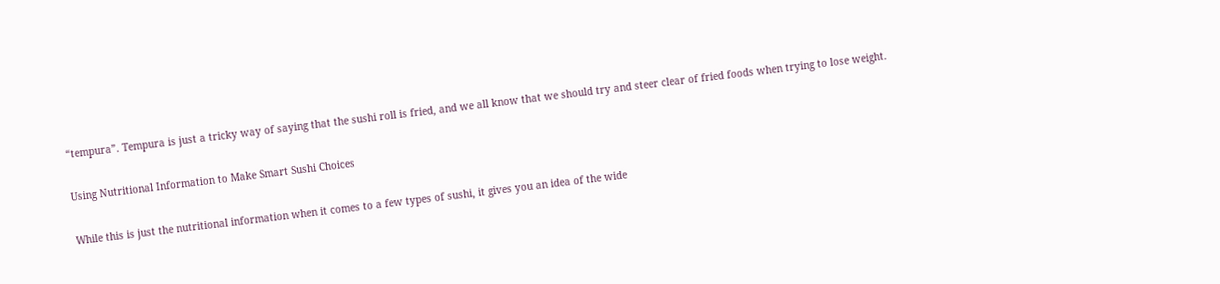“tempura”. Tempura is just a tricky way of saying that the sushi roll is fried, and we all know that we should try and steer clear of fried foods when trying to lose weight.

Using Nutritional Information to Make Smart Sushi Choices

While this is just the nutritional information when it comes to a few types of sushi, it gives you an idea of the wide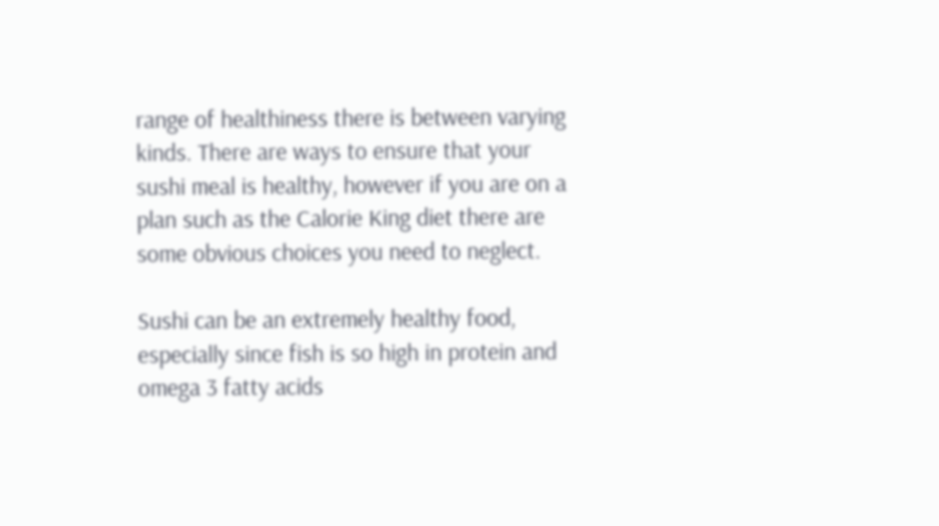range of healthiness there is between varying kinds. There are ways to ensure that your sushi meal is healthy, however if you are on a plan such as the Calorie King diet there are some obvious choices you need to neglect.

Sushi can be an extremely healthy food, especially since fish is so high in protein and omega 3 fatty acids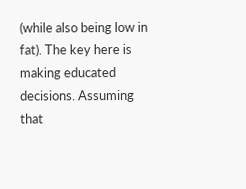(while also being low in fat). The key here is making educated decisions. Assuming that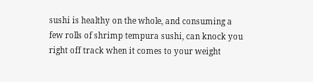sushi is healthy on the whole, and consuming a few rolls of shrimp tempura sushi, can knock you right off track when it comes to your weight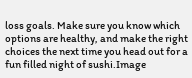loss goals. Make sure you know which options are healthy, and make the right choices the next time you head out for a fun filled night of sushi.Image